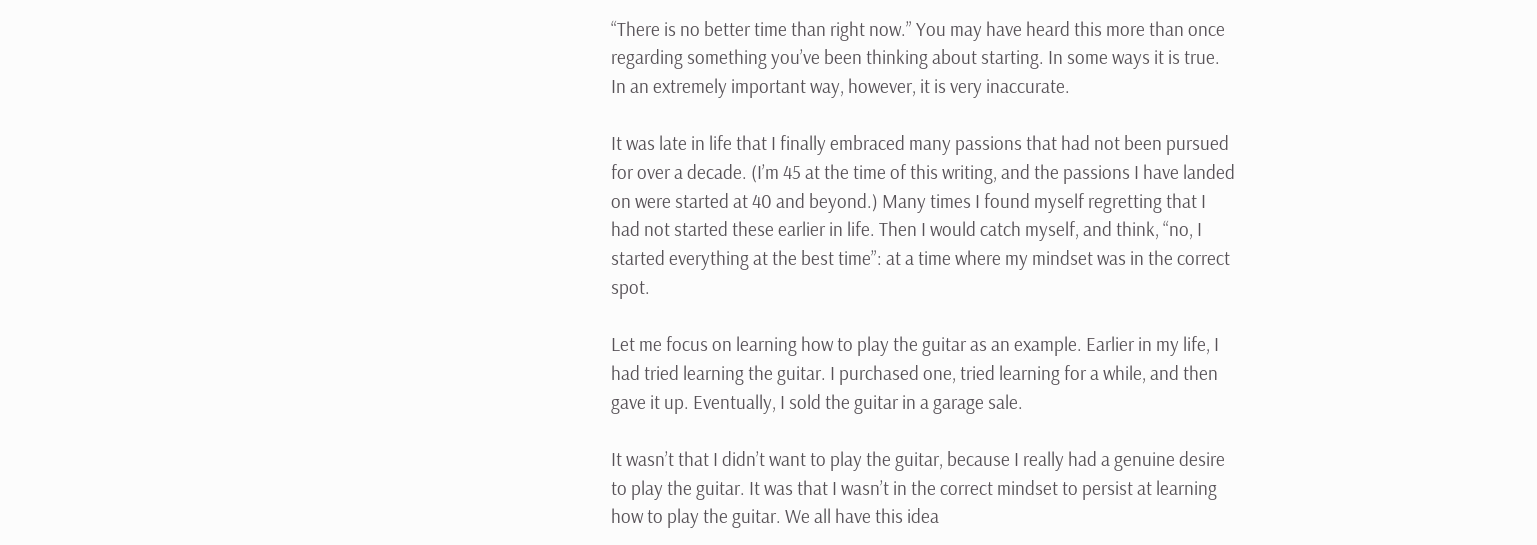“There is no better time than right now.” You may have heard this more than once regarding something you’ve been thinking about starting. In some ways it is true. In an extremely important way, however, it is very inaccurate.

It was late in life that I finally embraced many passions that had not been pursued for over a decade. (I’m 45 at the time of this writing, and the passions I have landed on were started at 40 and beyond.) Many times I found myself regretting that I had not started these earlier in life. Then I would catch myself, and think, “no, I started everything at the best time”: at a time where my mindset was in the correct spot.

Let me focus on learning how to play the guitar as an example. Earlier in my life, I had tried learning the guitar. I purchased one, tried learning for a while, and then gave it up. Eventually, I sold the guitar in a garage sale.

It wasn’t that I didn’t want to play the guitar, because I really had a genuine desire to play the guitar. It was that I wasn’t in the correct mindset to persist at learning how to play the guitar. We all have this idea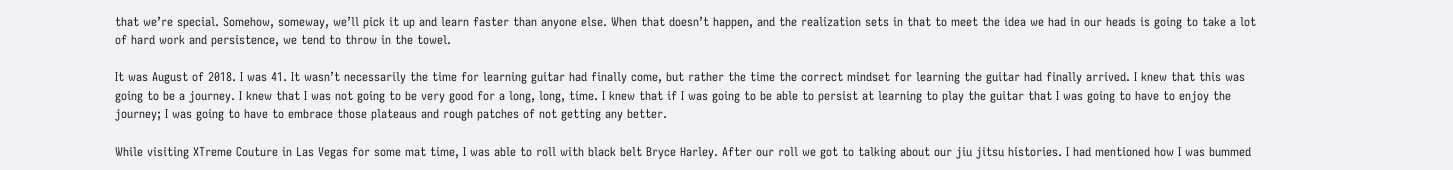that we’re special. Somehow, someway, we’ll pick it up and learn faster than anyone else. When that doesn’t happen, and the realization sets in that to meet the idea we had in our heads is going to take a lot of hard work and persistence, we tend to throw in the towel.

It was August of 2018. I was 41. It wasn’t necessarily the time for learning guitar had finally come, but rather the time the correct mindset for learning the guitar had finally arrived. I knew that this was going to be a journey. I knew that I was not going to be very good for a long, long, time. I knew that if I was going to be able to persist at learning to play the guitar that I was going to have to enjoy the journey; I was going to have to embrace those plateaus and rough patches of not getting any better.

While visiting XTreme Couture in Las Vegas for some mat time, I was able to roll with black belt Bryce Harley. After our roll we got to talking about our jiu jitsu histories. I had mentioned how I was bummed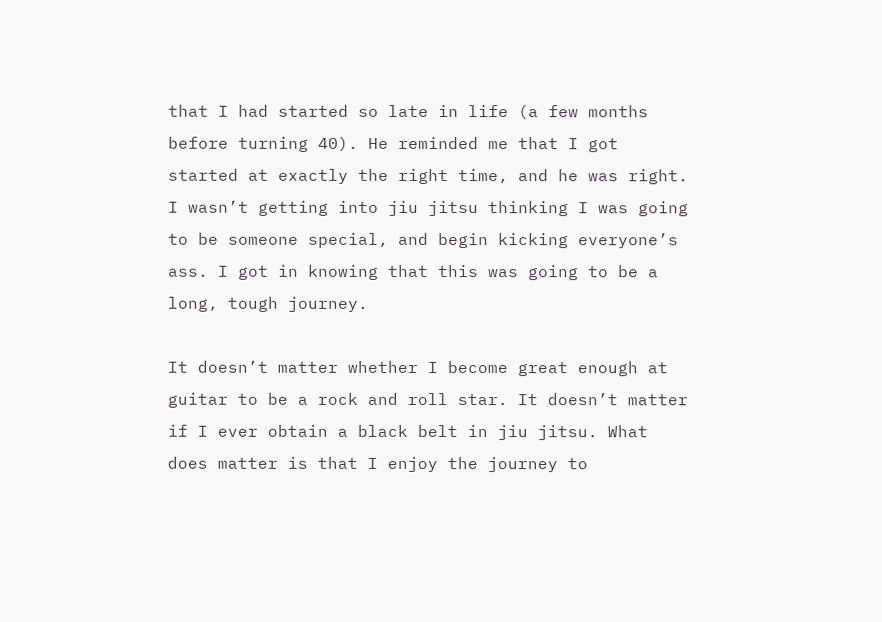that I had started so late in life (a few months before turning 40). He reminded me that I got started at exactly the right time, and he was right. I wasn’t getting into jiu jitsu thinking I was going to be someone special, and begin kicking everyone’s ass. I got in knowing that this was going to be a long, tough journey.

It doesn’t matter whether I become great enough at guitar to be a rock and roll star. It doesn’t matter if I ever obtain a black belt in jiu jitsu. What does matter is that I enjoy the journey to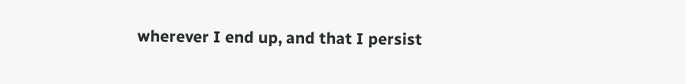wherever I end up, and that I persist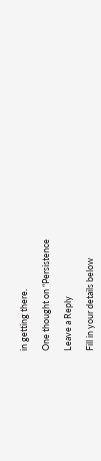in getting there.

One thought on “Persistence

Leave a Reply

Fill in your details below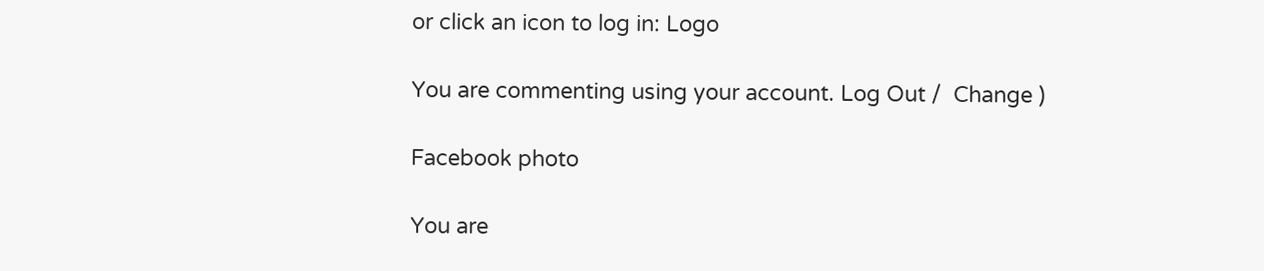or click an icon to log in: Logo

You are commenting using your account. Log Out /  Change )

Facebook photo

You are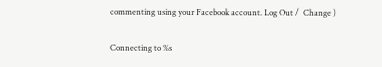commenting using your Facebook account. Log Out /  Change )

Connecting to %s